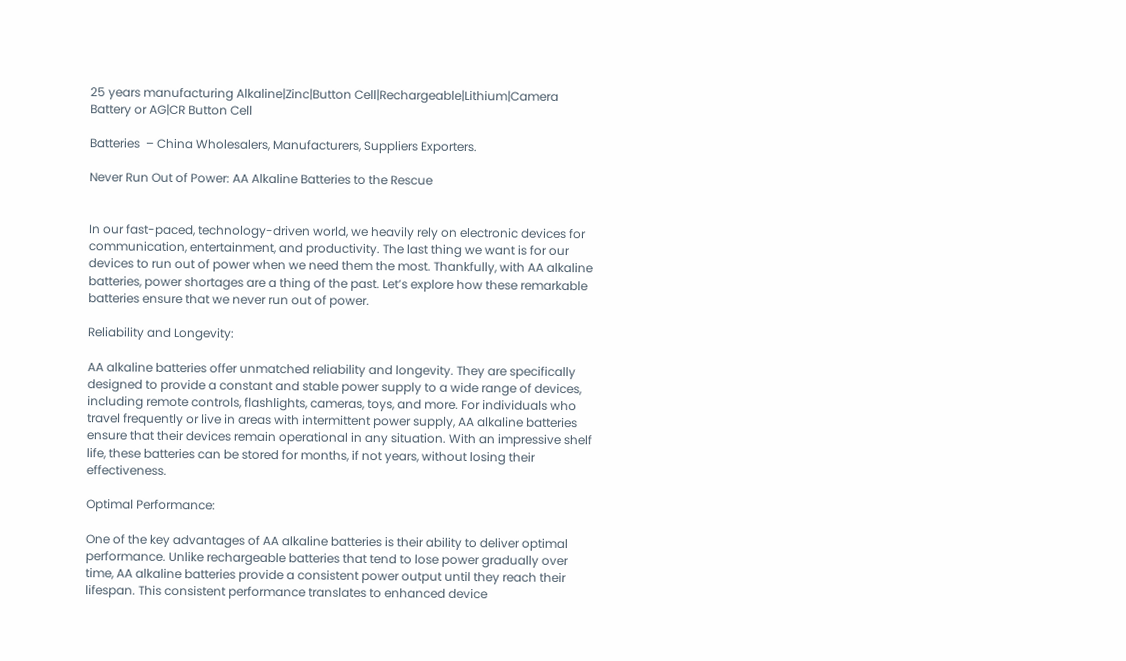25 years manufacturing Alkaline|Zinc|Button Cell|Rechargeable|Lithium|Camera Battery or AG|CR Button Cell

Batteries  – China Wholesalers, Manufacturers, Suppliers Exporters.

Never Run Out of Power: AA Alkaline Batteries to the Rescue


In our fast-paced, technology-driven world, we heavily rely on electronic devices for communication, entertainment, and productivity. The last thing we want is for our devices to run out of power when we need them the most. Thankfully, with AA alkaline batteries, power shortages are a thing of the past. Let’s explore how these remarkable batteries ensure that we never run out of power.

Reliability and Longevity:

AA alkaline batteries offer unmatched reliability and longevity. They are specifically designed to provide a constant and stable power supply to a wide range of devices, including remote controls, flashlights, cameras, toys, and more. For individuals who travel frequently or live in areas with intermittent power supply, AA alkaline batteries ensure that their devices remain operational in any situation. With an impressive shelf life, these batteries can be stored for months, if not years, without losing their effectiveness.

Optimal Performance:

One of the key advantages of AA alkaline batteries is their ability to deliver optimal performance. Unlike rechargeable batteries that tend to lose power gradually over time, AA alkaline batteries provide a consistent power output until they reach their lifespan. This consistent performance translates to enhanced device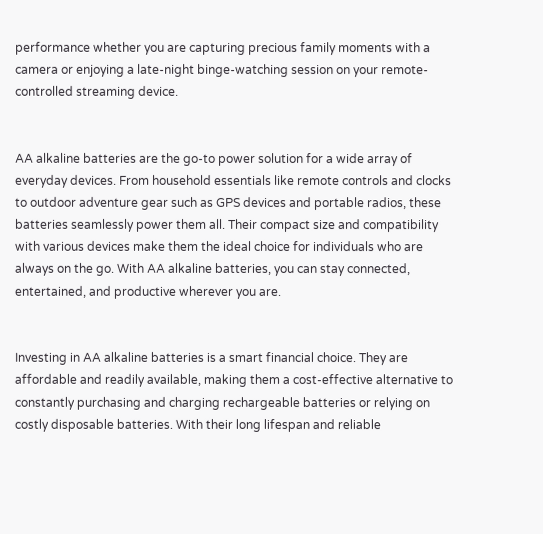performance whether you are capturing precious family moments with a camera or enjoying a late-night binge-watching session on your remote-controlled streaming device.


AA alkaline batteries are the go-to power solution for a wide array of everyday devices. From household essentials like remote controls and clocks to outdoor adventure gear such as GPS devices and portable radios, these batteries seamlessly power them all. Their compact size and compatibility with various devices make them the ideal choice for individuals who are always on the go. With AA alkaline batteries, you can stay connected, entertained, and productive wherever you are.


Investing in AA alkaline batteries is a smart financial choice. They are affordable and readily available, making them a cost-effective alternative to constantly purchasing and charging rechargeable batteries or relying on costly disposable batteries. With their long lifespan and reliable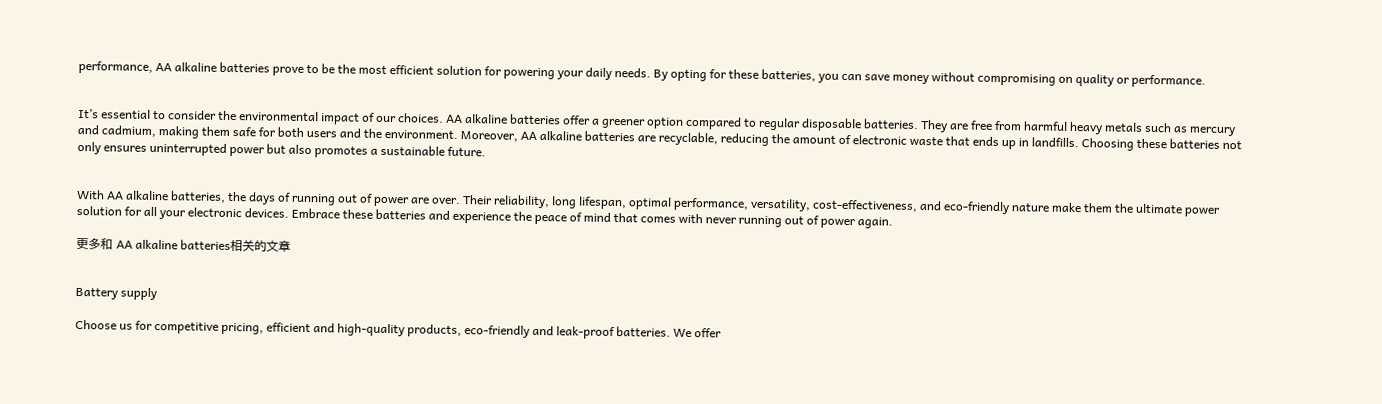performance, AA alkaline batteries prove to be the most efficient solution for powering your daily needs. By opting for these batteries, you can save money without compromising on quality or performance.


It’s essential to consider the environmental impact of our choices. AA alkaline batteries offer a greener option compared to regular disposable batteries. They are free from harmful heavy metals such as mercury and cadmium, making them safe for both users and the environment. Moreover, AA alkaline batteries are recyclable, reducing the amount of electronic waste that ends up in landfills. Choosing these batteries not only ensures uninterrupted power but also promotes a sustainable future.


With AA alkaline batteries, the days of running out of power are over. Their reliability, long lifespan, optimal performance, versatility, cost-effectiveness, and eco-friendly nature make them the ultimate power solution for all your electronic devices. Embrace these batteries and experience the peace of mind that comes with never running out of power again.

更多和 AA alkaline batteries相关的文章


Battery supply

Choose us for competitive pricing, efficient and high-quality products, eco-friendly and leak-proof batteries. We offer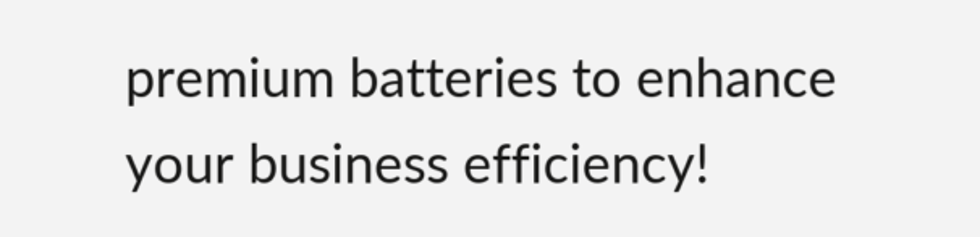premium batteries to enhance your business efficiency!